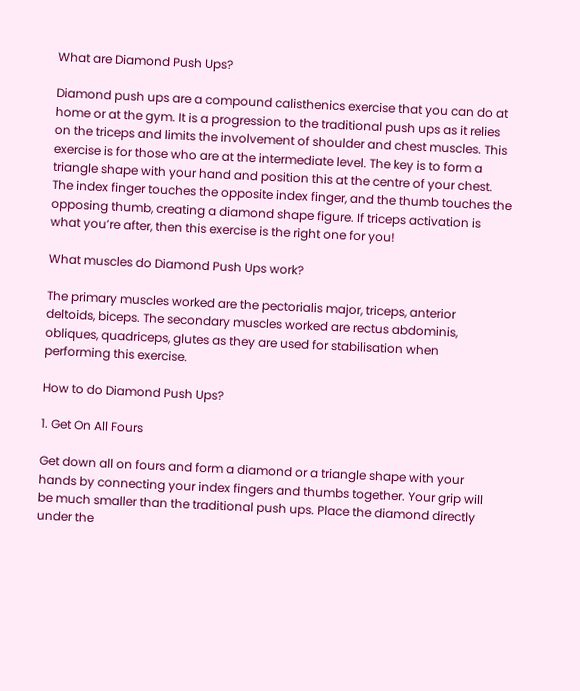What are Diamond Push Ups?

Diamond push ups are a compound calisthenics exercise that you can do at home or at the gym. It is a progression to the traditional push ups as it relies on the triceps and limits the involvement of shoulder and chest muscles. This exercise is for those who are at the intermediate level. The key is to form a triangle shape with your hand and position this at the centre of your chest. The index finger touches the opposite index finger, and the thumb touches the opposing thumb, creating a diamond shape figure. If triceps activation is what you’re after, then this exercise is the right one for you!

What muscles do Diamond Push Ups work?

The primary muscles worked are the pectorialis major, triceps, anterior deltoids, biceps. The secondary muscles worked are rectus abdominis, obliques, quadriceps, glutes as they are used for stabilisation when performing this exercise.

How to do Diamond Push Ups?

1. Get On All Fours

Get down all on fours and form a diamond or a triangle shape with your hands by connecting your index fingers and thumbs together. Your grip will be much smaller than the traditional push ups. Place the diamond directly under the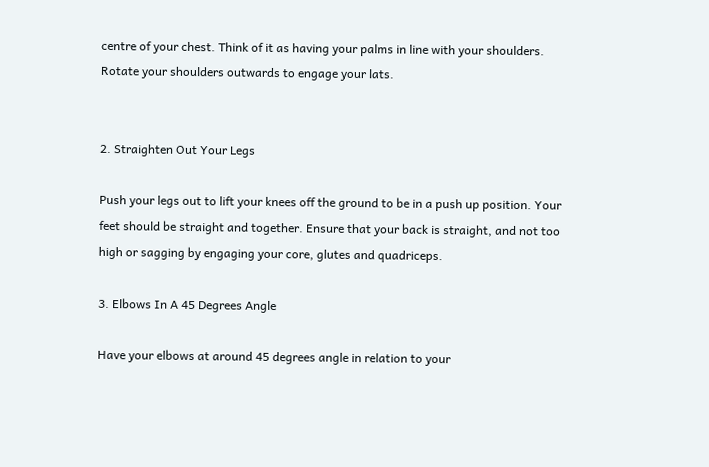centre of your chest. Think of it as having your palms in line with your shoulders. Rotate your shoulders outwards to engage your lats.


2. Straighten Out Your Legs

Push your legs out to lift your knees off the ground to be in a push up position. Your feet should be straight and together. Ensure that your back is straight, and not too high or sagging by engaging your core, glutes and quadriceps.

3. Elbows In A 45 Degrees Angle

Have your elbows at around 45 degrees angle in relation to your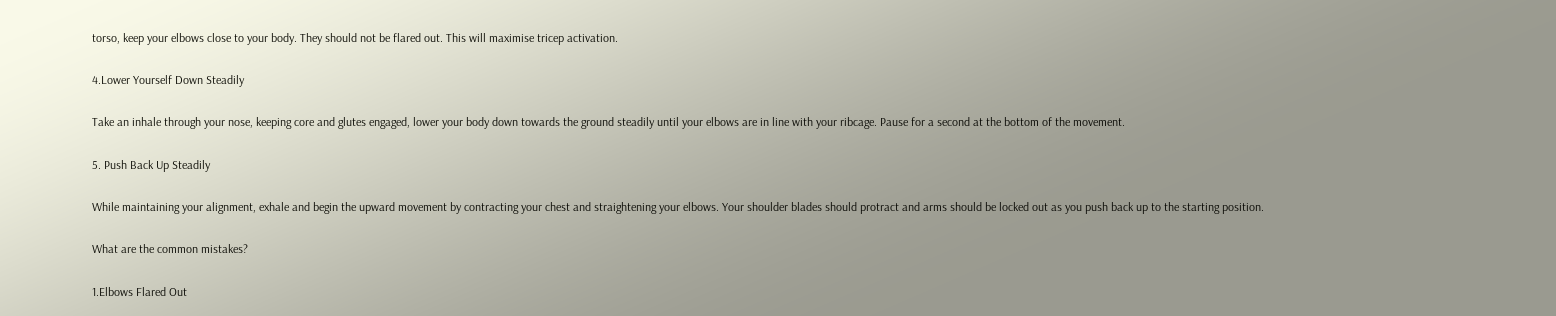torso, keep your elbows close to your body. They should not be flared out. This will maximise tricep activation.

4.Lower Yourself Down Steadily

Take an inhale through your nose, keeping core and glutes engaged, lower your body down towards the ground steadily until your elbows are in line with your ribcage. Pause for a second at the bottom of the movement.

5. Push Back Up Steadily

While maintaining your alignment, exhale and begin the upward movement by contracting your chest and straightening your elbows. Your shoulder blades should protract and arms should be locked out as you push back up to the starting position.

What are the common mistakes?

1.Elbows Flared Out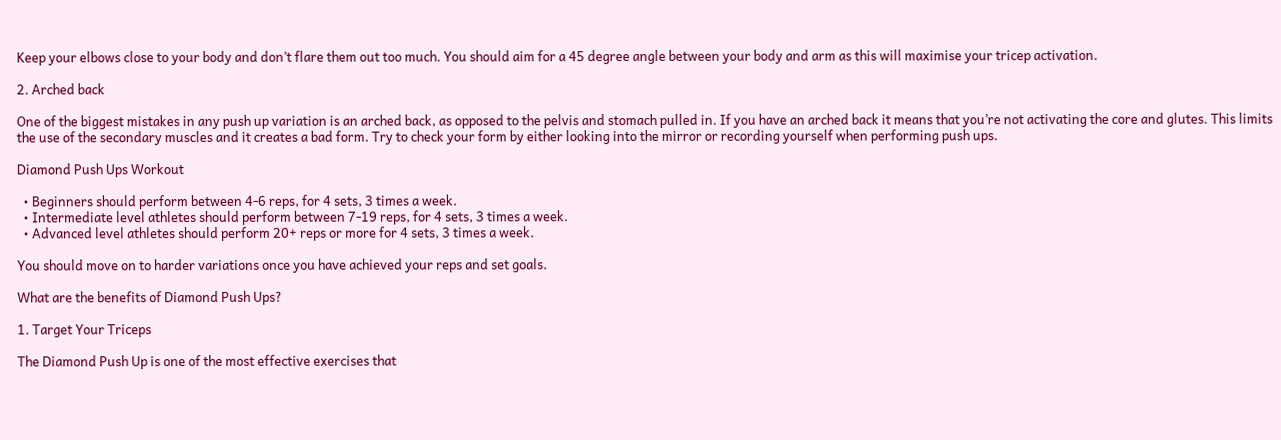Keep your elbows close to your body and don’t flare them out too much. You should aim for a 45 degree angle between your body and arm as this will maximise your tricep activation.

2. Arched back

One of the biggest mistakes in any push up variation is an arched back, as opposed to the pelvis and stomach pulled in. If you have an arched back it means that you’re not activating the core and glutes. This limits the use of the secondary muscles and it creates a bad form. Try to check your form by either looking into the mirror or recording yourself when performing push ups.

Diamond Push Ups Workout

  • Beginners should perform between 4-6 reps, for 4 sets, 3 times a week.
  • Intermediate level athletes should perform between 7-19 reps, for 4 sets, 3 times a week.
  • Advanced level athletes should perform 20+ reps or more for 4 sets, 3 times a week.

You should move on to harder variations once you have achieved your reps and set goals.

What are the benefits of Diamond Push Ups?

1. Target Your Triceps

The Diamond Push Up is one of the most effective exercises that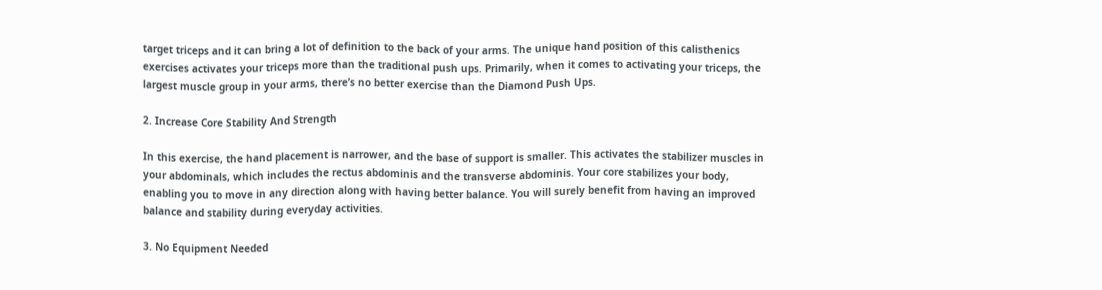target triceps and it can bring a lot of definition to the back of your arms. The unique hand position of this calisthenics exercises activates your triceps more than the traditional push ups. Primarily, when it comes to activating your triceps, the largest muscle group in your arms, there’s no better exercise than the Diamond Push Ups.

2. Increase Core Stability And Strength

In this exercise, the hand placement is narrower, and the base of support is smaller. This activates the stabilizer muscles in your abdominals, which includes the rectus abdominis and the transverse abdominis. Your core stabilizes your body, enabling you to move in any direction along with having better balance. You will surely benefit from having an improved balance and stability during everyday activities.

3. No Equipment Needed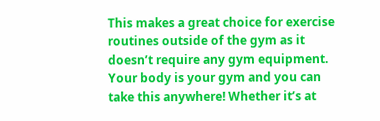This makes a great choice for exercise routines outside of the gym as it doesn’t require any gym equipment. Your body is your gym and you can take this anywhere! Whether it’s at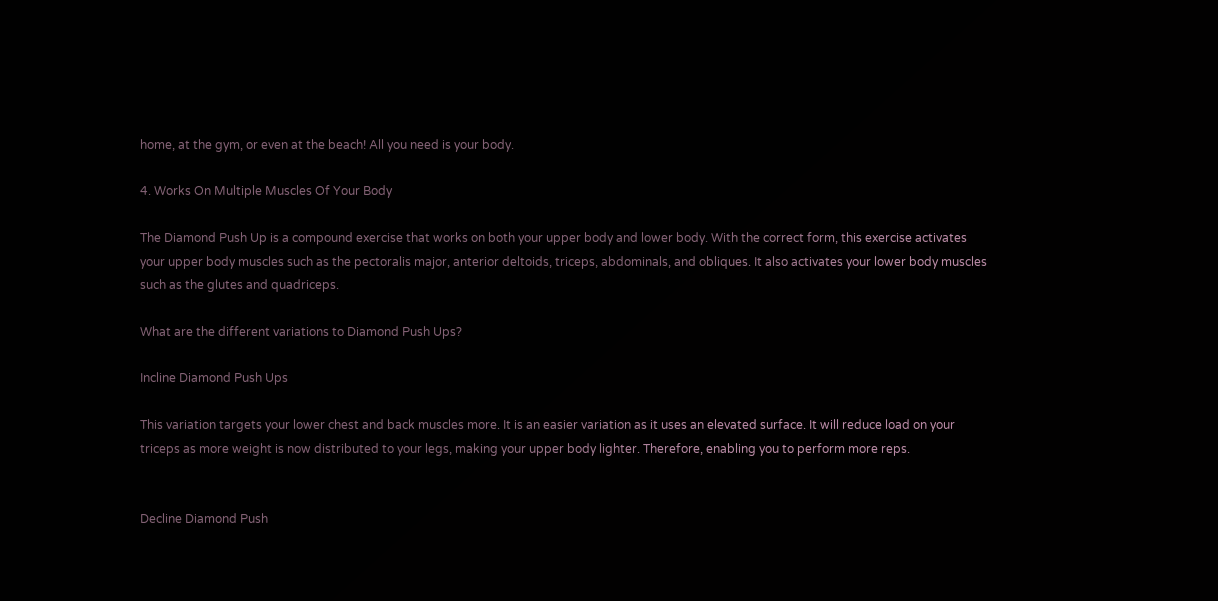home, at the gym, or even at the beach! All you need is your body.

4. Works On Multiple Muscles Of Your Body

The Diamond Push Up is a compound exercise that works on both your upper body and lower body. With the correct form, this exercise activates your upper body muscles such as the pectoralis major, anterior deltoids, triceps, abdominals, and obliques. It also activates your lower body muscles such as the glutes and quadriceps.

What are the different variations to Diamond Push Ups?

Incline Diamond Push Ups

This variation targets your lower chest and back muscles more. It is an easier variation as it uses an elevated surface. It will reduce load on your triceps as more weight is now distributed to your legs, making your upper body lighter. Therefore, enabling you to perform more reps.


Decline Diamond Push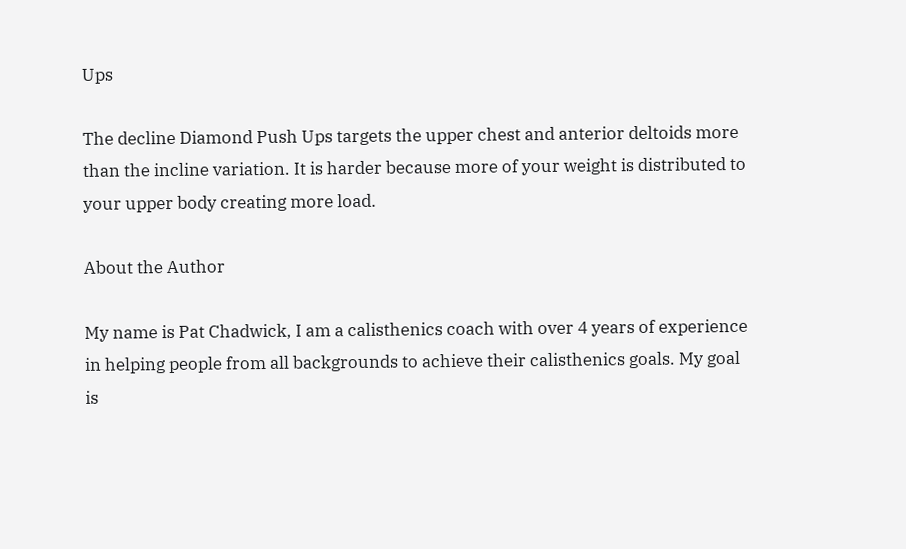Ups

The decline Diamond Push Ups targets the upper chest and anterior deltoids more than the incline variation. It is harder because more of your weight is distributed to your upper body creating more load.

About the Author

My name is Pat Chadwick, I am a calisthenics coach with over 4 years of experience in helping people from all backgrounds to achieve their calisthenics goals. My goal is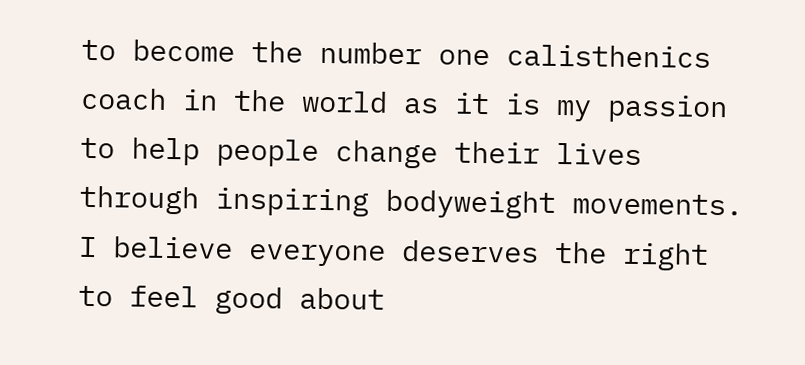to become the number one calisthenics coach in the world as it is my passion to help people change their lives through inspiring bodyweight movements. I believe everyone deserves the right to feel good about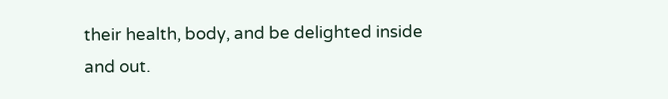their health, body, and be delighted inside and out.